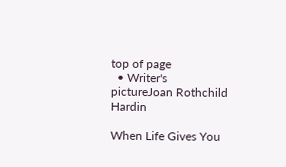top of page
  • Writer's pictureJoan Rothchild Hardin

When Life Gives You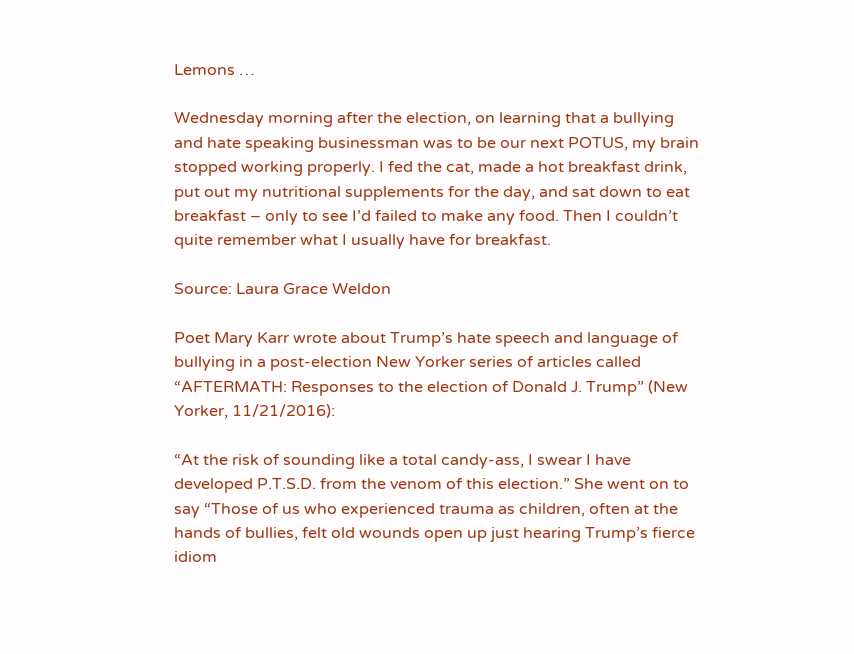Lemons …

Wednesday morning after the election, on learning that a bullying and hate speaking businessman was to be our next POTUS, my brain stopped working properly. I fed the cat, made a hot breakfast drink, put out my nutritional supplements for the day, and sat down to eat breakfast – only to see I’d failed to make any food. Then I couldn’t quite remember what I usually have for breakfast.

Source: Laura Grace Weldon

Poet Mary Karr wrote about Trump’s hate speech and language of bullying in a post-election New Yorker series of articles called “AFTERMATH: Responses to the election of Donald J. Trump” (New Yorker, 11/21/2016):

“At the risk of sounding like a total candy-ass, I swear I have developed P.T.S.D. from the venom of this election.” She went on to say “Those of us who experienced trauma as children, often at the hands of bullies, felt old wounds open up just hearing Trump’s fierce idiom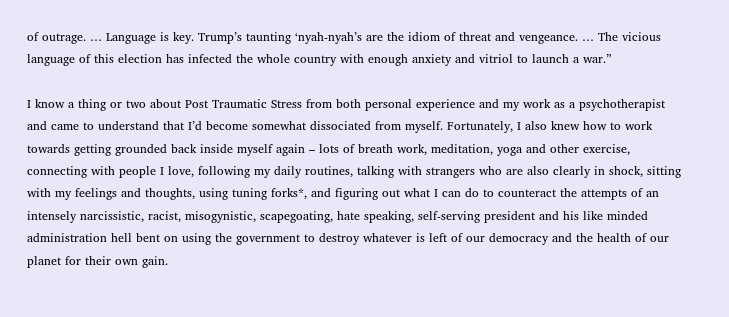of outrage. … Language is key. Trump’s taunting ‘nyah-nyah’s are the idiom of threat and vengeance. … The vicious language of this election has infected the whole country with enough anxiety and vitriol to launch a war.”

I know a thing or two about Post Traumatic Stress from both personal experience and my work as a psychotherapist and came to understand that I’d become somewhat dissociated from myself. Fortunately, I also knew how to work towards getting grounded back inside myself again – lots of breath work, meditation, yoga and other exercise, connecting with people I love, following my daily routines, talking with strangers who are also clearly in shock, sitting with my feelings and thoughts, using tuning forks*, and figuring out what I can do to counteract the attempts of an intensely narcissistic, racist, misogynistic, scapegoating, hate speaking, self-serving president and his like minded administration hell bent on using the government to destroy whatever is left of our democracy and the health of our planet for their own gain.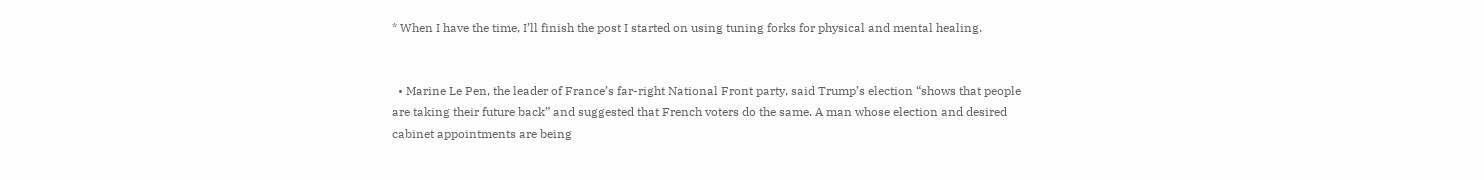* When I have the time, I’ll finish the post I started on using tuning forks for physical and mental healing.


  • Marine Le Pen, the leader of France’s far-right National Front party, said Trump’s election “shows that people are taking their future back” and suggested that French voters do the same. A man whose election and desired cabinet appointments are being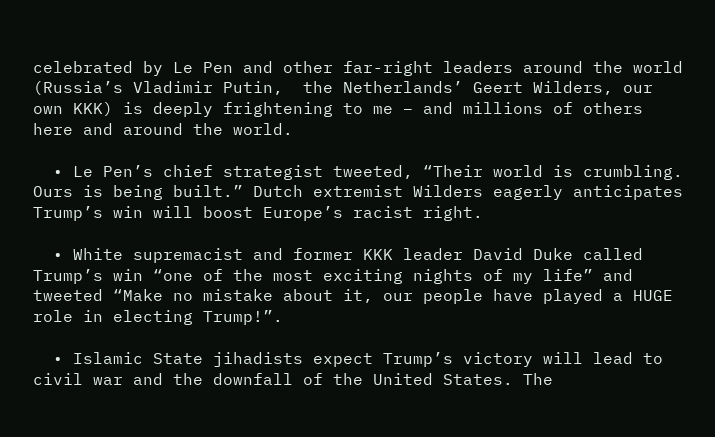celebrated by Le Pen and other far-right leaders around the world (Russia’s Vladimir Putin,  the Netherlands’ Geert Wilders, our own KKK) is deeply frightening to me – and millions of others here and around the world.

  • Le Pen’s chief strategist tweeted, “Their world is crumbling. Ours is being built.” Dutch extremist Wilders eagerly anticipates Trump’s win will boost Europe’s racist right.

  • White supremacist and former KKK leader David Duke called Trump’s win “one of the most exciting nights of my life” and tweeted “Make no mistake about it, our people have played a HUGE role in electing Trump!”.

  • Islamic State jihadists expect Trump’s victory will lead to civil war and the downfall of the United States. The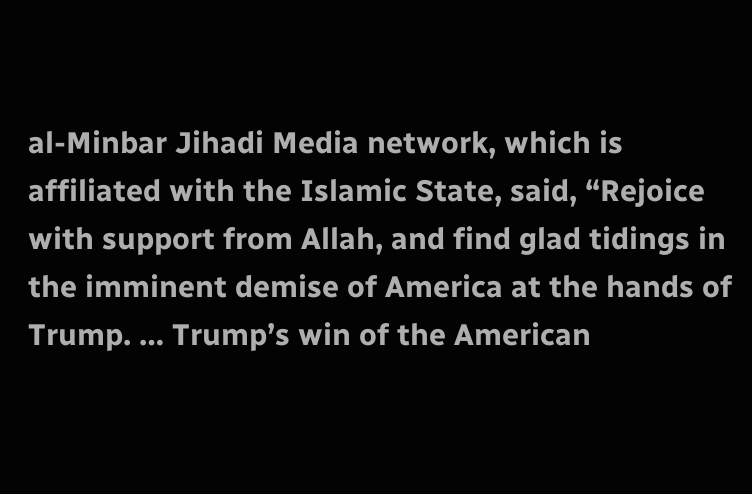al-Minbar Jihadi Media network, which is affiliated with the Islamic State, said, “Rejoice with support from Allah, and find glad tidings in the imminent demise of America at the hands of Trump. … Trump’s win of the American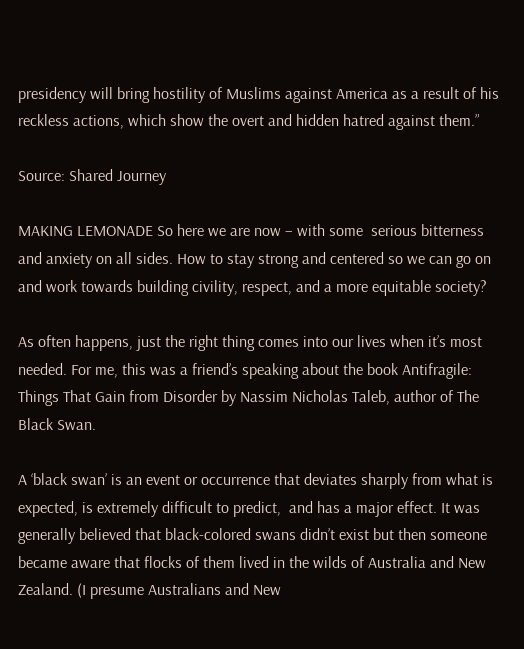presidency will bring hostility of Muslims against America as a result of his reckless actions, which show the overt and hidden hatred against them.”

Source: Shared Journey

MAKING LEMONADE So here we are now – with some  serious bitterness and anxiety on all sides. How to stay strong and centered so we can go on and work towards building civility, respect, and a more equitable society?

As often happens, just the right thing comes into our lives when it’s most needed. For me, this was a friend’s speaking about the book Antifragile: Things That Gain from Disorder by Nassim Nicholas Taleb, author of The Black Swan.

A ‘black swan’ is an event or occurrence that deviates sharply from what is expected, is extremely difficult to predict,  and has a major effect. It was generally believed that black-colored swans didn’t exist but then someone became aware that flocks of them lived in the wilds of Australia and New Zealand. (I presume Australians and New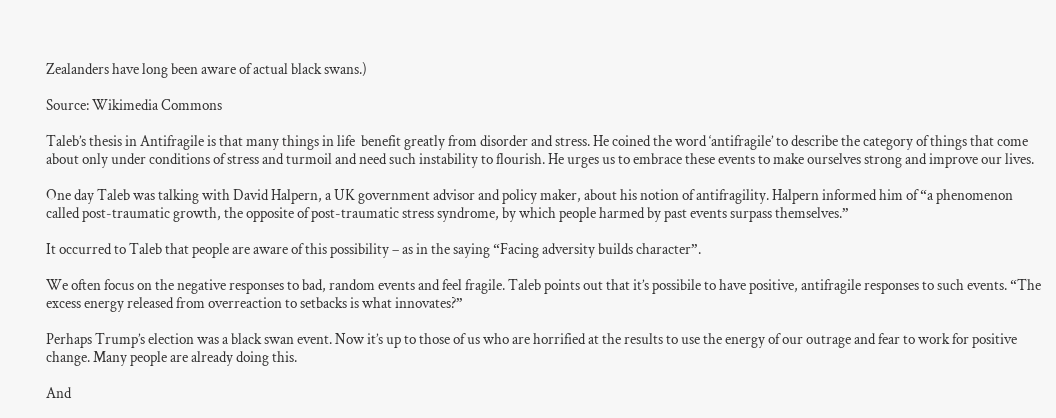Zealanders have long been aware of actual black swans.)

Source: Wikimedia Commons

Taleb’s thesis in Antifragile is that many things in life  benefit greatly from disorder and stress. He coined the word ‘antifragile’ to describe the category of things that come about only under conditions of stress and turmoil and need such instability to flourish. He urges us to embrace these events to make ourselves strong and improve our lives.

One day Taleb was talking with David Halpern, a UK government advisor and policy maker, about his notion of antifragility. Halpern informed him of “a phenomenon called post-traumatic growth, the opposite of post-traumatic stress syndrome, by which people harmed by past events surpass themselves.”

It occurred to Taleb that people are aware of this possibility – as in the saying “Facing adversity builds character”.

We often focus on the negative responses to bad, random events and feel fragile. Taleb points out that it’s possibile to have positive, antifragile responses to such events. “The excess energy released from overreaction to setbacks is what innovates?”

Perhaps Trump’s election was a black swan event. Now it’s up to those of us who are horrified at the results to use the energy of our outrage and fear to work for positive change. Many people are already doing this.

And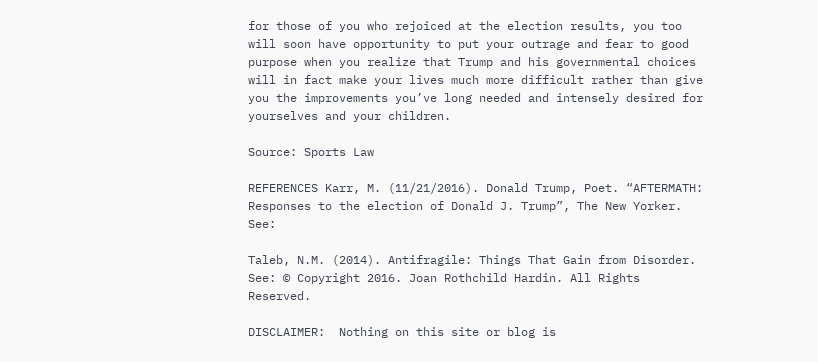for those of you who rejoiced at the election results, you too will soon have opportunity to put your outrage and fear to good purpose when you realize that Trump and his governmental choices will in fact make your lives much more difficult rather than give you the improvements you’ve long needed and intensely desired for yourselves and your children.

Source: Sports Law

REFERENCES Karr, M. (11/21/2016). Donald Trump, Poet. “AFTERMATH: Responses to the election of Donald J. Trump”, The New Yorker. See:

Taleb, N.M. (2014). Antifragile: Things That Gain from Disorder. See: © Copyright 2016. Joan Rothchild Hardin. All Rights Reserved.

DISCLAIMER:  Nothing on this site or blog is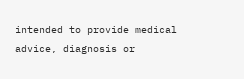intended to provide medical advice, diagnosis or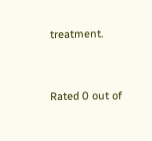treatment.


Rated 0 out of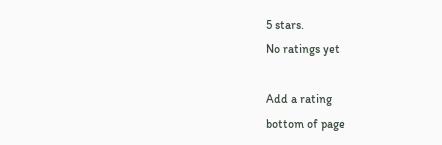5 stars.
No ratings yet

Add a rating
bottom of page